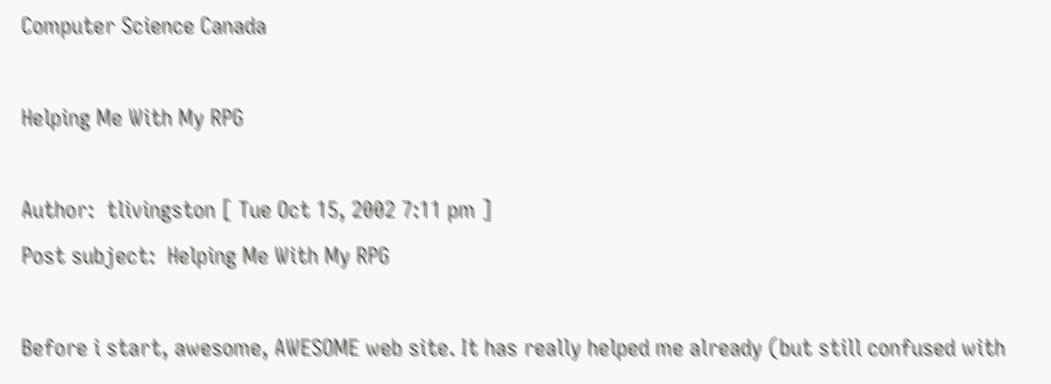Computer Science Canada

Helping Me With My RPG

Author:  tlivingston [ Tue Oct 15, 2002 7:11 pm ]
Post subject:  Helping Me With My RPG

Before i start, awesome, AWESOME web site. It has really helped me already (but still confused with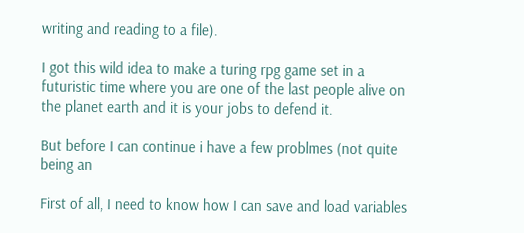writing and reading to a file).

I got this wild idea to make a turing rpg game set in a futuristic time where you are one of the last people alive on the planet earth and it is your jobs to defend it.

But before I can continue i have a few problmes (not quite being an

First of all, I need to know how I can save and load variables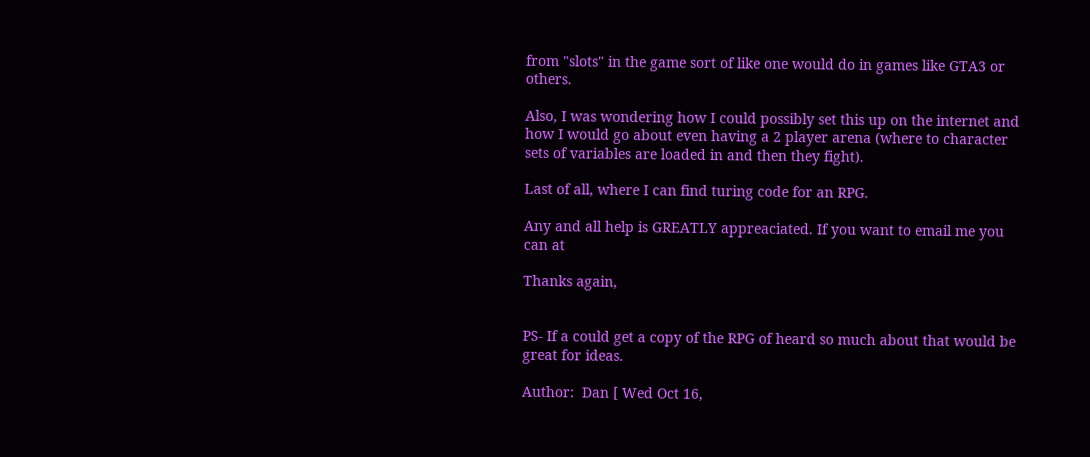from "slots" in the game sort of like one would do in games like GTA3 or others.

Also, I was wondering how I could possibly set this up on the internet and how I would go about even having a 2 player arena (where to character sets of variables are loaded in and then they fight).

Last of all, where I can find turing code for an RPG.

Any and all help is GREATLY appreaciated. If you want to email me you can at

Thanks again,


PS- If a could get a copy of the RPG of heard so much about that would be great for ideas.

Author:  Dan [ Wed Oct 16,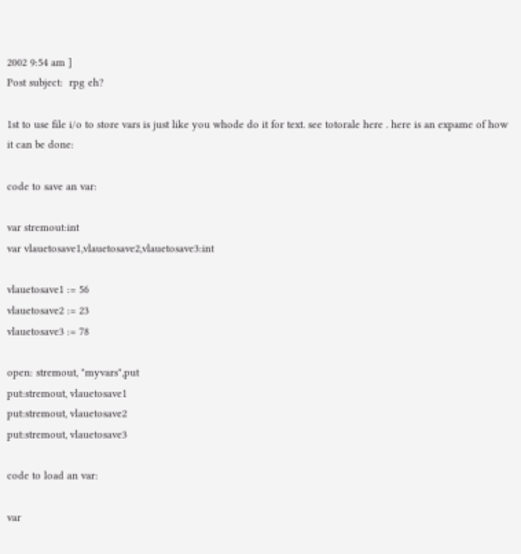2002 9:54 am ]
Post subject:  rpg eh?

1st to use file i/o to store vars is just like you whode do it for text. see totorale here . here is an expame of how it can be done:

code to save an var:

var stremout:int
var vlauetosave1,vlauetosave2,vlauetosave3:int

vlauetosave1 := 56
vlauetosave2 := 23
vlauetosave3 := 78

open: stremout, "myvars",put
put:stremout, vlauetosave1
put:stremout, vlauetosave2
put:stremout, vlauetosave3

code to load an var:

var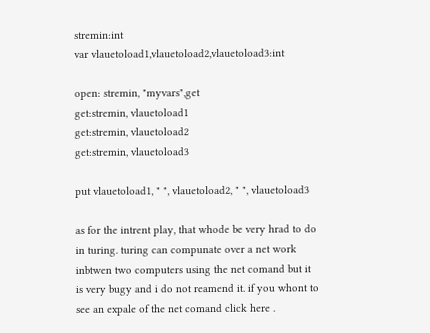stremin:int
var vlauetoload1,vlauetoload2,vlauetoload3:int

open: stremin, "myvars",get
get:stremin, vlauetoload1
get:stremin, vlauetoload2
get:stremin, vlauetoload3

put vlauetoload1, " ", vlauetoload2, " ", vlauetoload3

as for the intrent play, that whode be very hrad to do in turing. turing can compunate over a net work inbtwen two computers using the net comand but it is very bugy and i do not reamend it. if you whont to see an expale of the net comand click here .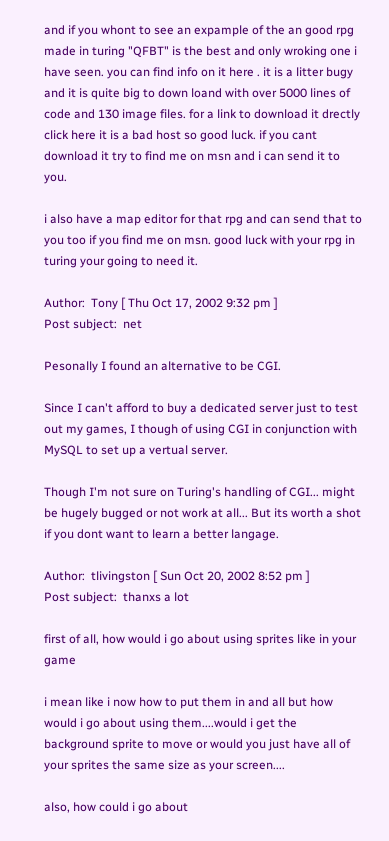and if you whont to see an expample of the an good rpg made in turing "QFBT" is the best and only wroking one i have seen. you can find info on it here . it is a litter bugy and it is quite big to down loand with over 5000 lines of code and 130 image files. for a link to download it drectly click here it is a bad host so good luck. if you cant download it try to find me on msn and i can send it to you.

i also have a map editor for that rpg and can send that to you too if you find me on msn. good luck with your rpg in turing your going to need it.

Author:  Tony [ Thu Oct 17, 2002 9:32 pm ]
Post subject:  net

Pesonally I found an alternative to be CGI.

Since I can't afford to buy a dedicated server just to test out my games, I though of using CGI in conjunction with MySQL to set up a vertual server.

Though I'm not sure on Turing's handling of CGI... might be hugely bugged or not work at all... But its worth a shot if you dont want to learn a better langage.

Author:  tlivingston [ Sun Oct 20, 2002 8:52 pm ]
Post subject:  thanxs a lot

first of all, how would i go about using sprites like in your game

i mean like i now how to put them in and all but how would i go about using them....would i get the background sprite to move or would you just have all of your sprites the same size as your screen....

also, how could i go about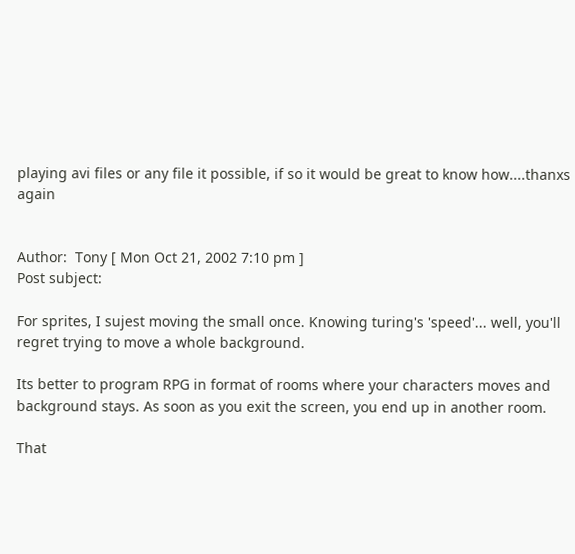playing avi files or any file it possible, if so it would be great to know how....thanxs again


Author:  Tony [ Mon Oct 21, 2002 7:10 pm ]
Post subject:

For sprites, I sujest moving the small once. Knowing turing's 'speed'... well, you'll regret trying to move a whole background.

Its better to program RPG in format of rooms where your characters moves and background stays. As soon as you exit the screen, you end up in another room.

That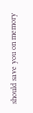should save you on memory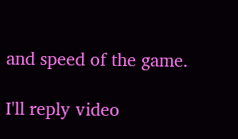and speed of the game.

I'll reply video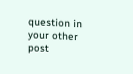question in your other post